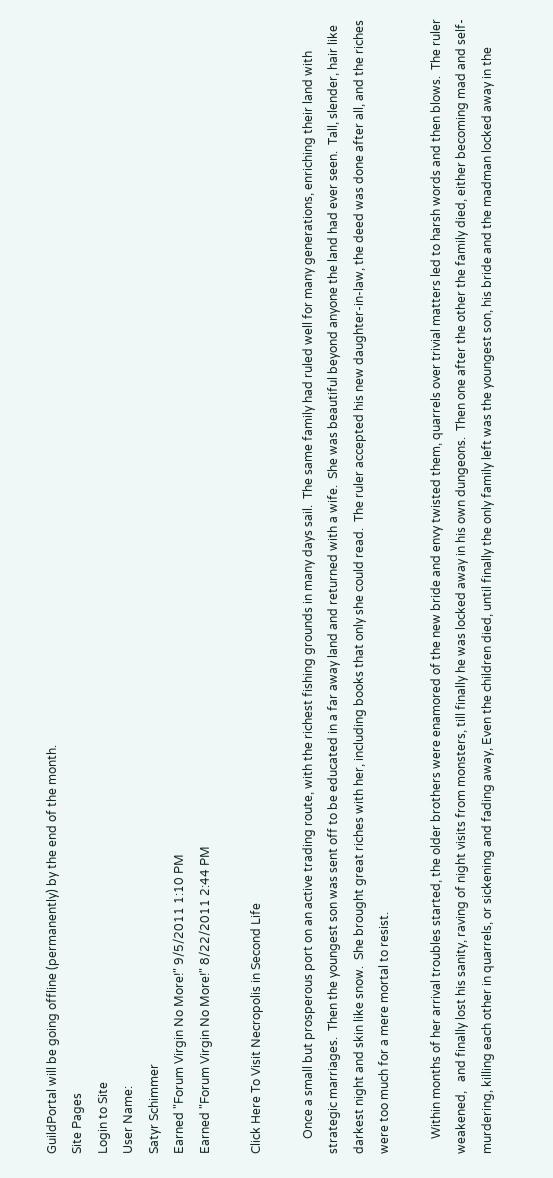GuildPortal will be going offline (permanently) by the end of the month.
Site Pages
Login to Site
User Name:
Satyr Schimmer
Earned "Forum Virgin No More!" 9/5/2011 1:10 PM
Earned "Forum Virgin No More!" 8/22/2011 2:44 PM

Click Here To Visit Necropolis in Second Life

     Once a small but prosperous port on an active trading route, with the richest fishing grounds in many days sail.  The same family had ruled well for many generations, enriching their land with strategic marriages.  Then the youngest son was sent off to be educated in a far away land and returned with a wife.  She was beautiful beyond anyone the land had ever seen.  Tall, slender, hair like darkest night and skin like snow.  She brought great riches with her, including books that only she could read.  The ruler accepted his new daughter-in-law, the deed was done after all, and the riches were too much for a mere mortal to resist.

     Within months of her arrival troubles started, the older brothers were enamored of the new bride and envy twisted them, quarrels over trivial matters led to harsh words and then blows.  The ruler weakened,   and finally lost his sanity, raving of night visits from monsters, till finally he was locked away in his own dungeons.  Then one after the other the family died, either becoming mad and self-murdering, killing each other in quarrels, or sickening and fading away, Even the children died, until finally the only family left was the youngest son, his bride and the madman locked away in the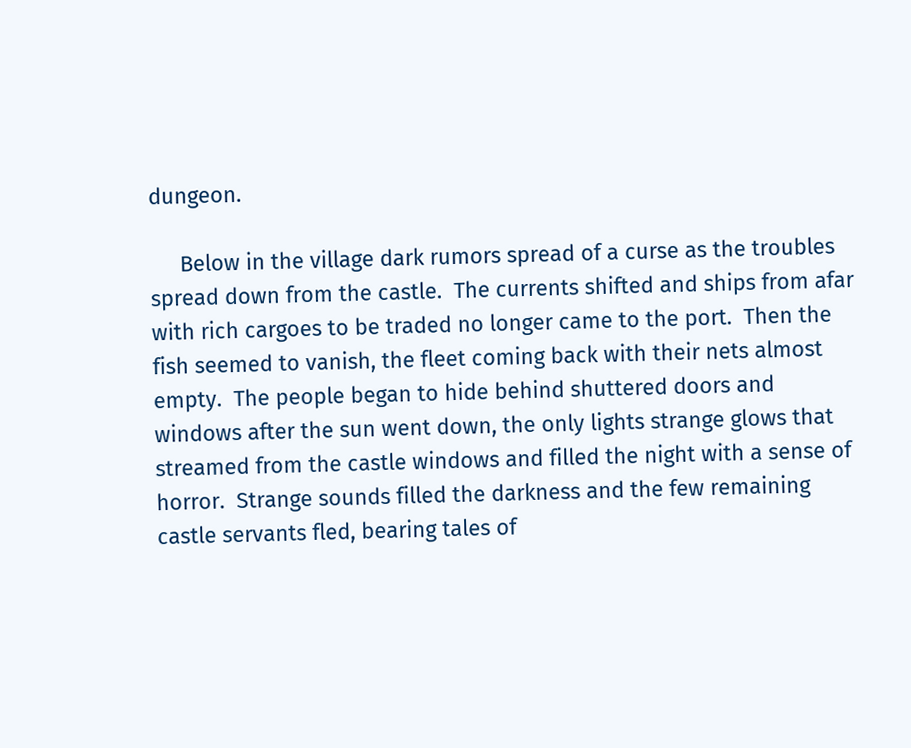dungeon.

     Below in the village dark rumors spread of a curse as the troubles spread down from the castle.  The currents shifted and ships from afar with rich cargoes to be traded no longer came to the port.  Then the fish seemed to vanish, the fleet coming back with their nets almost empty.  The people began to hide behind shuttered doors and windows after the sun went down, the only lights strange glows that streamed from the castle windows and filled the night with a sense of horror.  Strange sounds filled the darkness and the few remaining castle servants fled, bearing tales of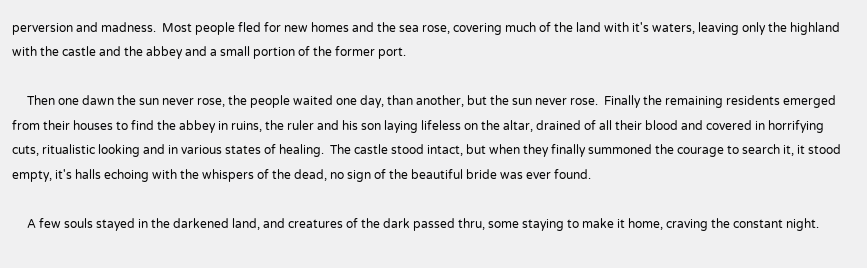perversion and madness.  Most people fled for new homes and the sea rose, covering much of the land with it's waters, leaving only the highland with the castle and the abbey and a small portion of the former port.

     Then one dawn the sun never rose, the people waited one day, than another, but the sun never rose.  Finally the remaining residents emerged from their houses to find the abbey in ruins, the ruler and his son laying lifeless on the altar, drained of all their blood and covered in horrifying cuts, ritualistic looking and in various states of healing.  The castle stood intact, but when they finally summoned the courage to search it, it stood empty, it's halls echoing with the whispers of the dead, no sign of the beautiful bride was ever found.

     A few souls stayed in the darkened land, and creatures of the dark passed thru, some staying to make it home, craving the constant night.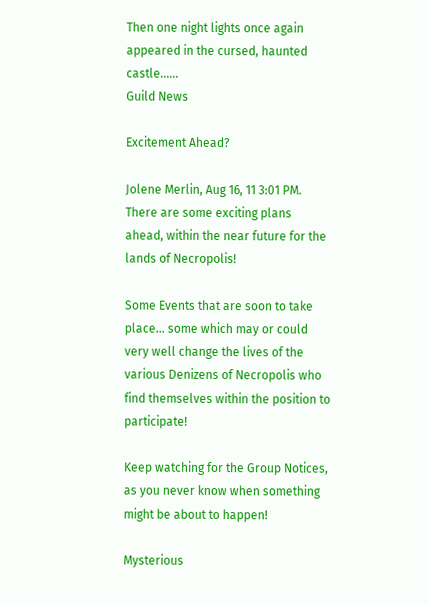Then one night lights once again appeared in the cursed, haunted castle......
Guild News

Excitement Ahead?

Jolene Merlin, Aug 16, 11 3:01 PM.
There are some exciting plans ahead, within the near future for the lands of Necropolis!

Some Events that are soon to take place... some which may or could very well change the lives of the various Denizens of Necropolis who find themselves within the position to participate!

Keep watching for the Group Notices, as you never know when something might be about to happen!

Mysterious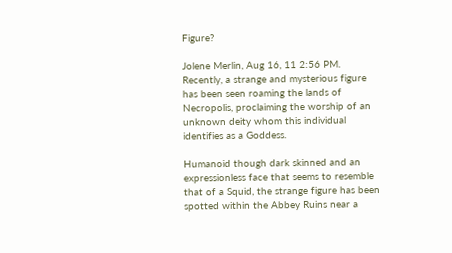Figure?

Jolene Merlin, Aug 16, 11 2:56 PM.
Recently, a strange and mysterious figure has been seen roaming the lands of Necropolis, proclaiming the worship of an unknown deity whom this individual identifies as a Goddess.

Humanoid though dark skinned and an expressionless face that seems to resemble that of a Squid, the strange figure has been spotted within the Abbey Ruins near a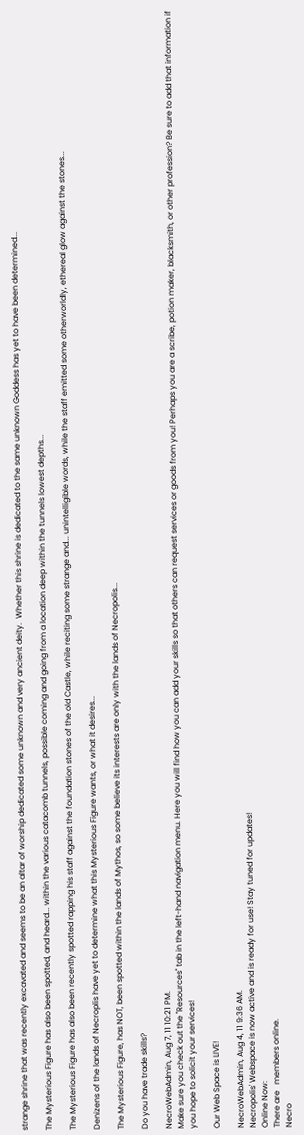strange shrine that was recently excavated and seems to be an altar of worship dedicated some unknown and very ancient deity.  Whether this shrine is dedicated to the same unknown Goddess has yet to have been determined...

The Mysterious Figure has also been spotted, and heard... within the various catacomb tunnels, possible coming and going from a location deep within the tunnels lowest depths...

The Mysterious Figure has also been recently spotted rapping his staff against the foundation stones of the old Castle, while reciting some strange and... unintelligible words, while the staff emitted some otherworldly, ethereal glow against the stones...

Denizens of the lands of Necroplis have yet to determine what this Mysterious Figure wants, or what it desires...

The Mysterious Figure, has NOT, been spotted within the lands of Mythos, so some believe its interests are only with the lands of Necropolis...

Do you have trade skills?

NecroWebAdmin, Aug 7, 11 10:21 PM.
Make sure you check out the "Resources" tab in the left-hand navigation menu. Here you will find how you can add your skills so that others can request services or goods from you! Perhaps you are a scribe, potion maker, blacksmith, or other profession? Be sure to add that information if you hope to solicit your services!

Our Web Space is LIVE!

NecroWebAdmin, Aug 4, 11 9:36 AM.
Necropolis' Webspace is now active and is ready for use! Stay tuned for updates!
Online Now:
There are   members online.
Necro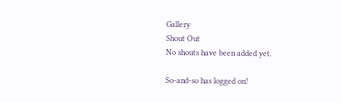Gallery
Shout Out
No shouts have been added yet.

So-and-so has logged on!